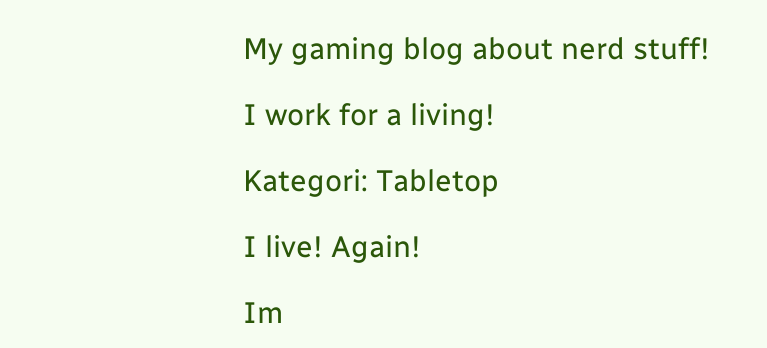My gaming blog about nerd stuff!

I work for a living!

Kategori: Tabletop

I live! Again!

Im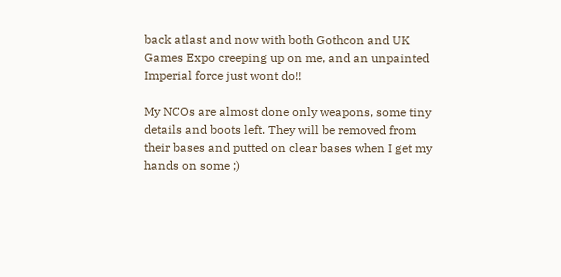back atlast and now with both Gothcon and UK Games Expo creeping up on me, and an unpainted Imperial force just wont do!!

My NCOs are almost done only weapons, some tiny details and boots left. They will be removed from their bases and putted on clear bases when I get my hands on some ;)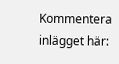Kommentera inlägget här: